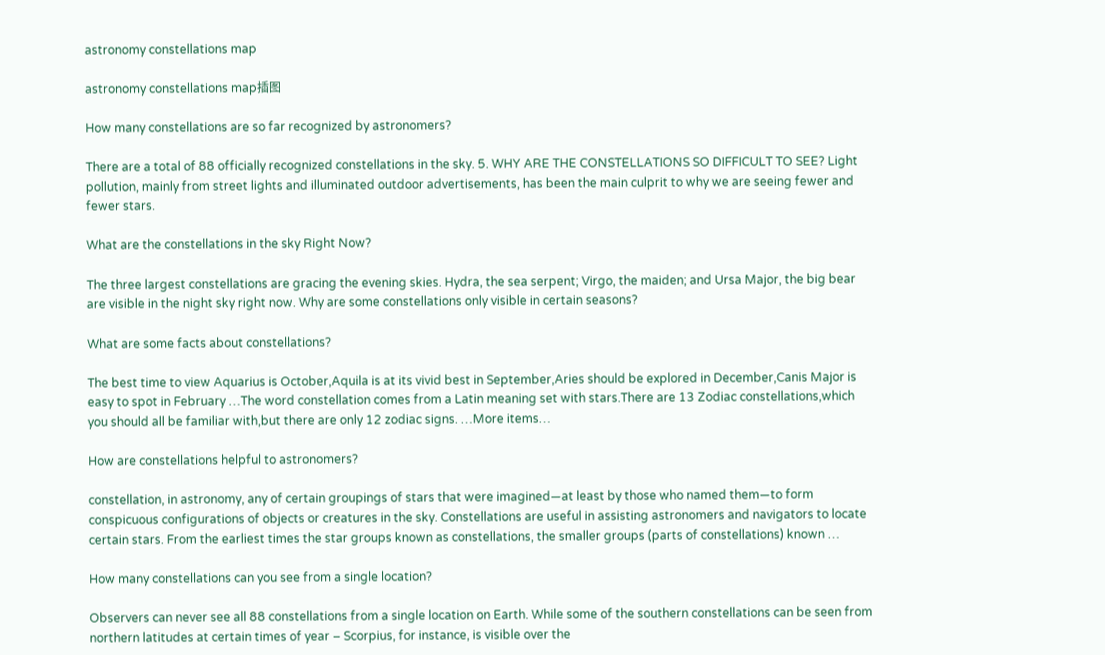astronomy constellations map

astronomy constellations map插图

How many constellations are so far recognized by astronomers?

There are a total of 88 officially recognized constellations in the sky. 5. WHY ARE THE CONSTELLATIONS SO DIFFICULT TO SEE? Light pollution, mainly from street lights and illuminated outdoor advertisements, has been the main culprit to why we are seeing fewer and fewer stars.

What are the constellations in the sky Right Now?

The three largest constellations are gracing the evening skies. Hydra, the sea serpent; Virgo, the maiden; and Ursa Major, the big bear are visible in the night sky right now. Why are some constellations only visible in certain seasons?

What are some facts about constellations?

The best time to view Aquarius is October,Aquila is at its vivid best in September,Aries should be explored in December,Canis Major is easy to spot in February …The word constellation comes from a Latin meaning set with stars.There are 13 Zodiac constellations,which you should all be familiar with,but there are only 12 zodiac signs. …More items…

How are constellations helpful to astronomers?

constellation, in astronomy, any of certain groupings of stars that were imagined—at least by those who named them—to form conspicuous configurations of objects or creatures in the sky. Constellations are useful in assisting astronomers and navigators to locate certain stars. From the earliest times the star groups known as constellations, the smaller groups (parts of constellations) known …

How many constellations can you see from a single location?

Observers can never see all 88 constellations from a single location on Earth. While some of the southern constellations can be seen from northern latitudes at certain times of year – Scorpius, for instance, is visible over the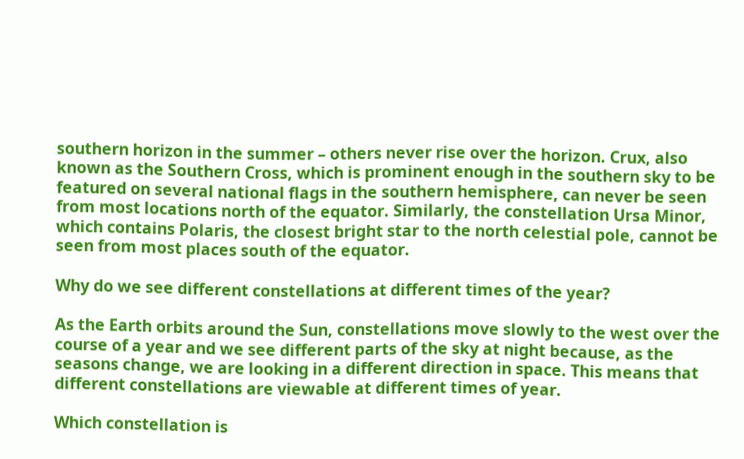southern horizon in the summer – others never rise over the horizon. Crux, also known as the Southern Cross, which is prominent enough in the southern sky to be featured on several national flags in the southern hemisphere, can never be seen from most locations north of the equator. Similarly, the constellation Ursa Minor, which contains Polaris, the closest bright star to the north celestial pole, cannot be seen from most places south of the equator.

Why do we see different constellations at different times of the year?

As the Earth orbits around the Sun, constellations move slowly to the west over the course of a year and we see different parts of the sky at night because, as the seasons change, we are looking in a different direction in space. This means that different constellations are viewable at different times of year.

Which constellation is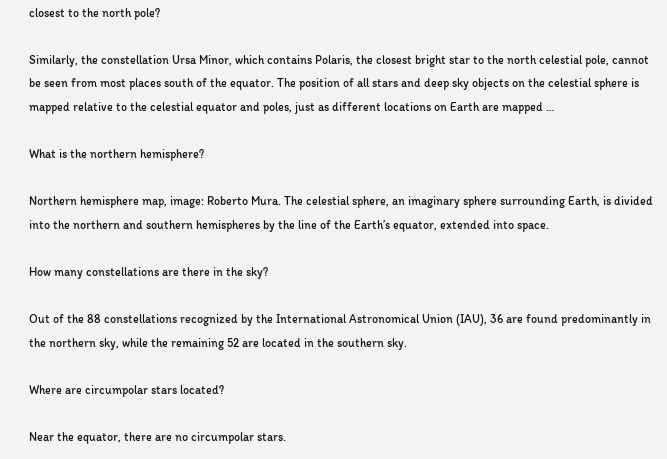closest to the north pole?

Similarly, the constellation Ursa Minor, which contains Polaris, the closest bright star to the north celestial pole, cannot be seen from most places south of the equator. The position of all stars and deep sky objects on the celestial sphere is mapped relative to the celestial equator and poles, just as different locations on Earth are mapped …

What is the northern hemisphere?

Northern hemisphere map, image: Roberto Mura. The celestial sphere, an imaginary sphere surrounding Earth, is divided into the northern and southern hemispheres by the line of the Earth’s equator, extended into space.

How many constellations are there in the sky?

Out of the 88 constellations recognized by the International Astronomical Union (IAU), 36 are found predominantly in the northern sky, while the remaining 52 are located in the southern sky.

Where are circumpolar stars located?

Near the equator, there are no circumpolar stars.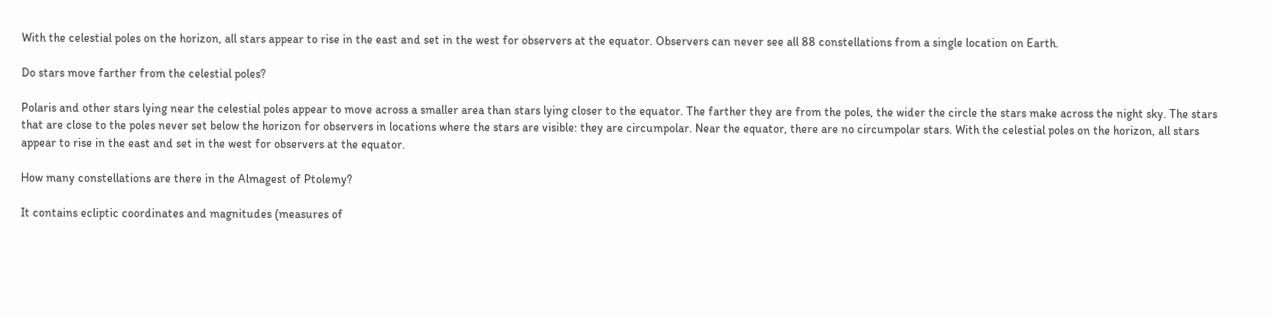With the celestial poles on the horizon, all stars appear to rise in the east and set in the west for observers at the equator. Observers can never see all 88 constellations from a single location on Earth.

Do stars move farther from the celestial poles?

Polaris and other stars lying near the celestial poles appear to move across a smaller area than stars lying closer to the equator. The farther they are from the poles, the wider the circle the stars make across the night sky. The stars that are close to the poles never set below the horizon for observers in locations where the stars are visible: they are circumpolar. Near the equator, there are no circumpolar stars. With the celestial poles on the horizon, all stars appear to rise in the east and set in the west for observers at the equator.

How many constellations are there in the Almagest of Ptolemy?

It contains ecliptic coordinates and magnitudes (measures of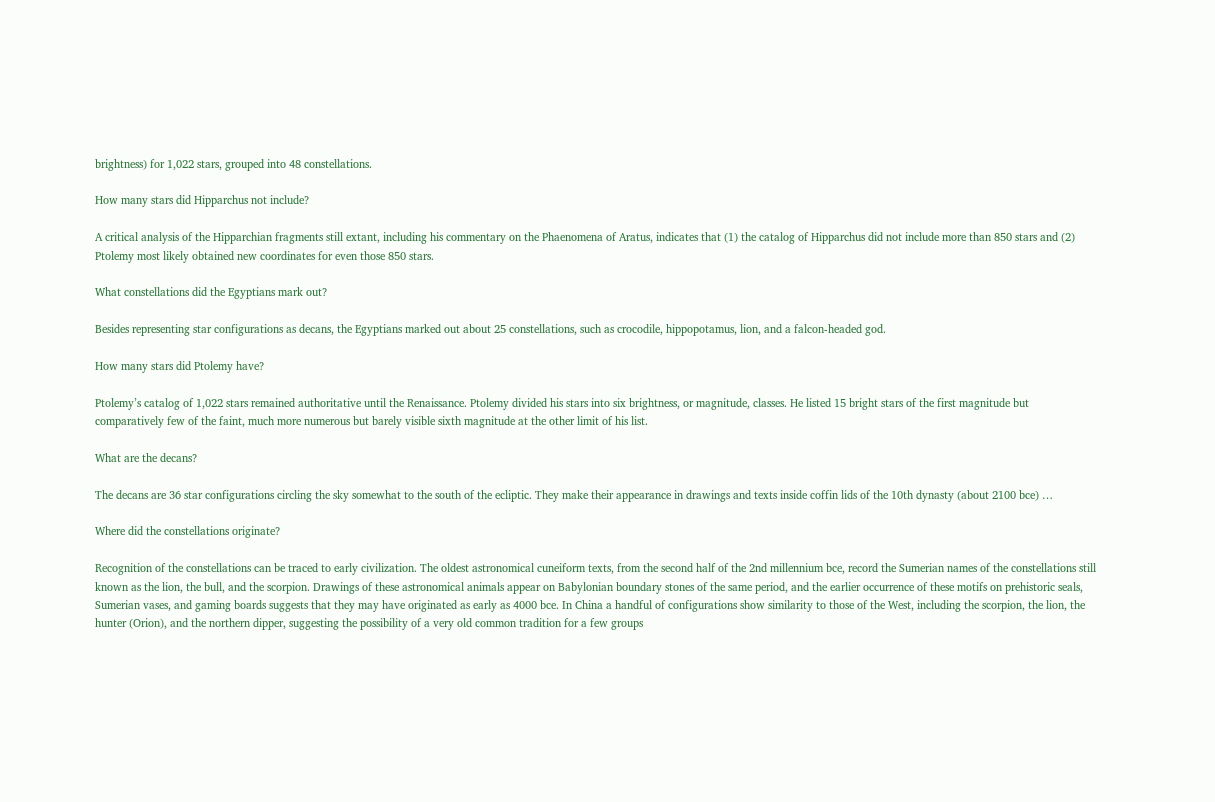brightness) for 1,022 stars, grouped into 48 constellations.

How many stars did Hipparchus not include?

A critical analysis of the Hipparchian fragments still extant, including his commentary on the Phaenomena of Aratus, indicates that (1) the catalog of Hipparchus did not include more than 850 stars and (2) Ptolemy most likely obtained new coordinates for even those 850 stars.

What constellations did the Egyptians mark out?

Besides representing star configurations as decans, the Egyptians marked out about 25 constellations, such as crocodile, hippopotamus, lion, and a falcon-headed god.

How many stars did Ptolemy have?

Ptolemy’s catalog of 1,022 stars remained authoritative until the Renaissance. Ptolemy divided his stars into six brightness, or magnitude, classes. He listed 15 bright stars of the first magnitude but comparatively few of the faint, much more numerous but barely visible sixth magnitude at the other limit of his list.

What are the decans?

The decans are 36 star configurations circling the sky somewhat to the south of the ecliptic. They make their appearance in drawings and texts inside coffin lids of the 10th dynasty (about 2100 bce) …

Where did the constellations originate?

Recognition of the constellations can be traced to early civilization. The oldest astronomical cuneiform texts, from the second half of the 2nd millennium bce, record the Sumerian names of the constellations still known as the lion, the bull, and the scorpion. Drawings of these astronomical animals appear on Babylonian boundary stones of the same period, and the earlier occurrence of these motifs on prehistoric seals, Sumerian vases, and gaming boards suggests that they may have originated as early as 4000 bce. In China a handful of configurations show similarity to those of the West, including the scorpion, the lion, the hunter (Orion), and the northern dipper, suggesting the possibility of a very old common tradition for a few groups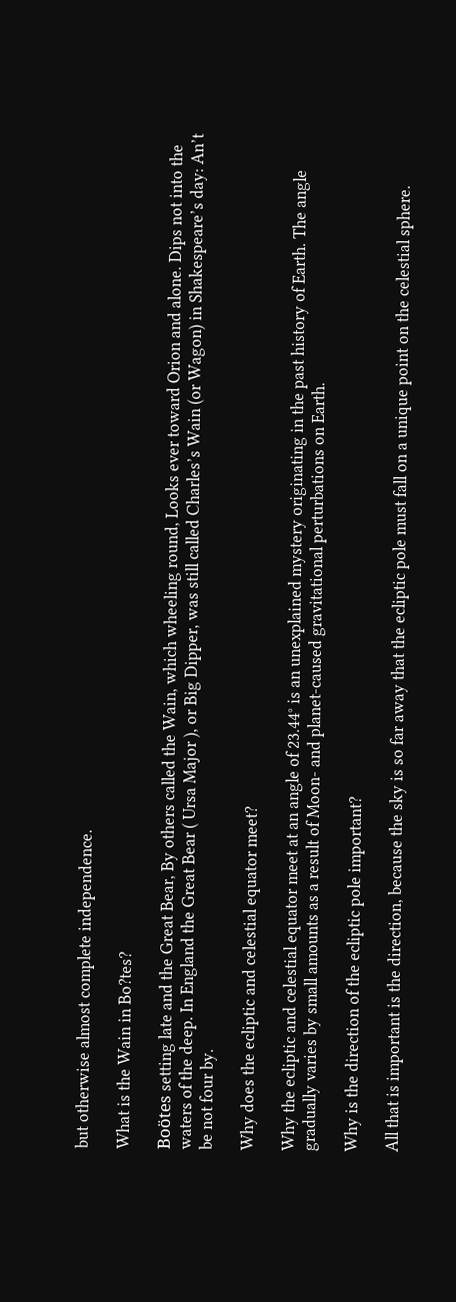but otherwise almost complete independence.

What is the Wain in Bo?tes?

Boötes setting late and the Great Bear, By others called the Wain, which wheeling round, Looks ever toward Orion and alone. Dips not into the waters of the deep. In England the Great Bear ( Ursa Major ), or Big Dipper, was still called Charles’s Wain (or Wagon) in Shakespeare’s day: An’t be not four by.

Why does the ecliptic and celestial equator meet?

Why the ecliptic and celestial equator meet at an angle of 23.44° is an unexplained mystery originating in the past history of Earth. The angle gradually varies by small amounts as a result of Moon- and planet-caused gravitational perturbations on Earth.

Why is the direction of the ecliptic pole important?

All that is important is the direction, because the sky is so far away that the ecliptic pole must fall on a unique point on the celestial sphere.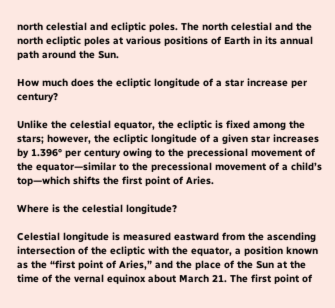north celestial and ecliptic poles. The north celestial and the north ecliptic poles at various positions of Earth in its annual path around the Sun.

How much does the ecliptic longitude of a star increase per century?

Unlike the celestial equator, the ecliptic is fixed among the stars; however, the ecliptic longitude of a given star increases by 1.396° per century owing to the precessional movement of the equator—similar to the precessional movement of a child’s top—which shifts the first point of Aries.

Where is the celestial longitude?

Celestial longitude is measured eastward from the ascending intersection of the ecliptic with the equator, a position known as the “first point of Aries,” and the place of the Sun at the time of the vernal equinox about March 21. The first point of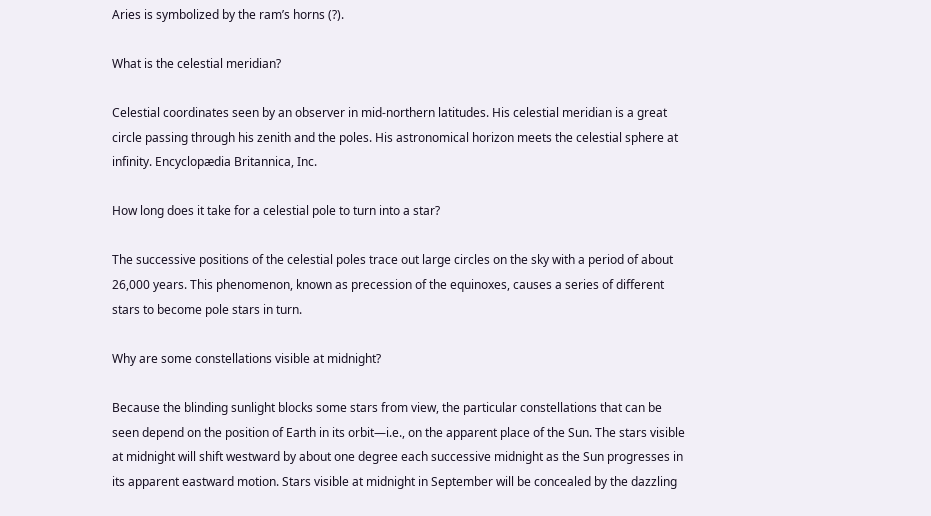Aries is symbolized by the ram’s horns (?).

What is the celestial meridian?

Celestial coordinates seen by an observer in mid-northern latitudes. His celestial meridian is a great circle passing through his zenith and the poles. His astronomical horizon meets the celestial sphere at infinity. Encyclopædia Britannica, Inc.

How long does it take for a celestial pole to turn into a star?

The successive positions of the celestial poles trace out large circles on the sky with a period of about 26,000 years. This phenomenon, known as precession of the equinoxes, causes a series of different stars to become pole stars in turn.

Why are some constellations visible at midnight?

Because the blinding sunlight blocks some stars from view, the particular constellations that can be seen depend on the position of Earth in its orbit—i.e., on the apparent place of the Sun. The stars visible at midnight will shift westward by about one degree each successive midnight as the Sun progresses in its apparent eastward motion. Stars visible at midnight in September will be concealed by the dazzling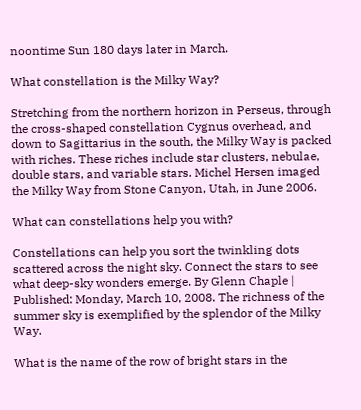noontime Sun 180 days later in March.

What constellation is the Milky Way?

Stretching from the northern horizon in Perseus, through the cross-shaped constellation Cygnus overhead, and down to Sagittarius in the south, the Milky Way is packed with riches. These riches include star clusters, nebulae, double stars, and variable stars. Michel Hersen imaged the Milky Way from Stone Canyon, Utah, in June 2006.

What can constellations help you with?

Constellations can help you sort the twinkling dots scattered across the night sky. Connect the stars to see what deep-sky wonders emerge. By Glenn Chaple | Published: Monday, March 10, 2008. The richness of the summer sky is exemplified by the splendor of the Milky Way.

What is the name of the row of bright stars in the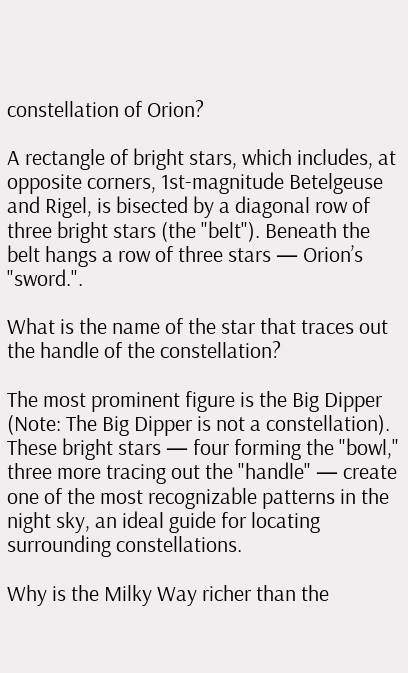constellation of Orion?

A rectangle of bright stars, which includes, at opposite corners, 1st-magnitude Betelgeuse and Rigel, is bisected by a diagonal row of three bright stars (the "belt"). Beneath the belt hangs a row of three stars — Orion’s "sword.".

What is the name of the star that traces out the handle of the constellation?

The most prominent figure is the Big Dipper (Note: The Big Dipper is not a constellation). These bright stars — four forming the "bowl," three more tracing out the "handle" — create one of the most recognizable patterns in the night sky, an ideal guide for locating surrounding constellations.

Why is the Milky Way richer than the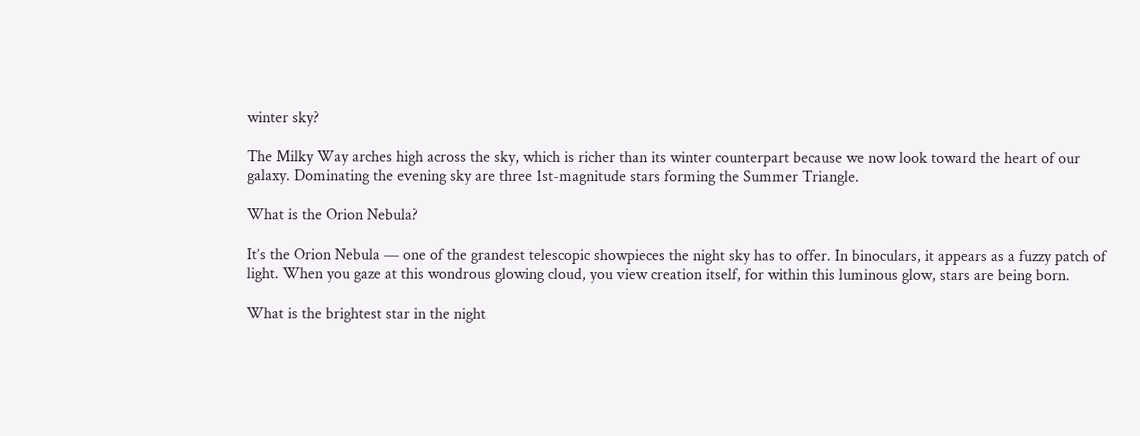winter sky?

The Milky Way arches high across the sky, which is richer than its winter counterpart because we now look toward the heart of our galaxy. Dominating the evening sky are three 1st-magnitude stars forming the Summer Triangle.

What is the Orion Nebula?

It’s the Orion Nebula — one of the grandest telescopic showpieces the night sky has to offer. In binoculars, it appears as a fuzzy patch of light. When you gaze at this wondrous glowing cloud, you view creation itself, for within this luminous glow, stars are being born.

What is the brightest star in the night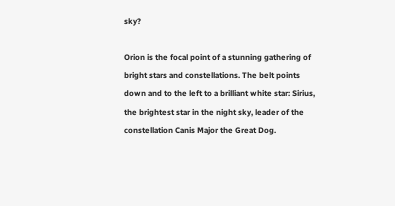sky?

Orion is the focal point of a stunning gathering of bright stars and constellations. The belt points down and to the left to a brilliant white star: Sirius, the brightest star in the night sky, leader of the constellation Canis Major the Great Dog.